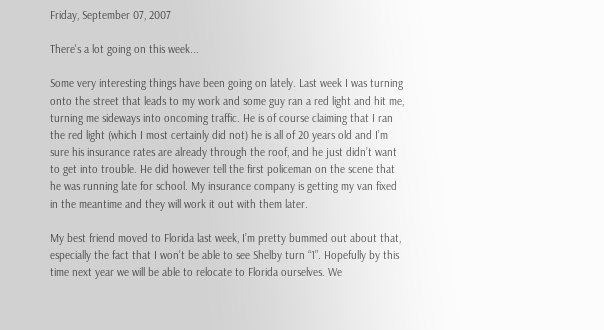Friday, September 07, 2007

There's a lot going on this week...

Some very interesting things have been going on lately. Last week I was turning onto the street that leads to my work and some guy ran a red light and hit me, turning me sideways into oncoming traffic. He is of course claiming that I ran the red light (which I most certainly did not) he is all of 20 years old and I’m sure his insurance rates are already through the roof, and he just didn’t want to get into trouble. He did however tell the first policeman on the scene that he was running late for school. My insurance company is getting my van fixed in the meantime and they will work it out with them later.

My best friend moved to Florida last week, I’m pretty bummed out about that, especially the fact that I won’t be able to see Shelby turn “1”. Hopefully by this time next year we will be able to relocate to Florida ourselves. We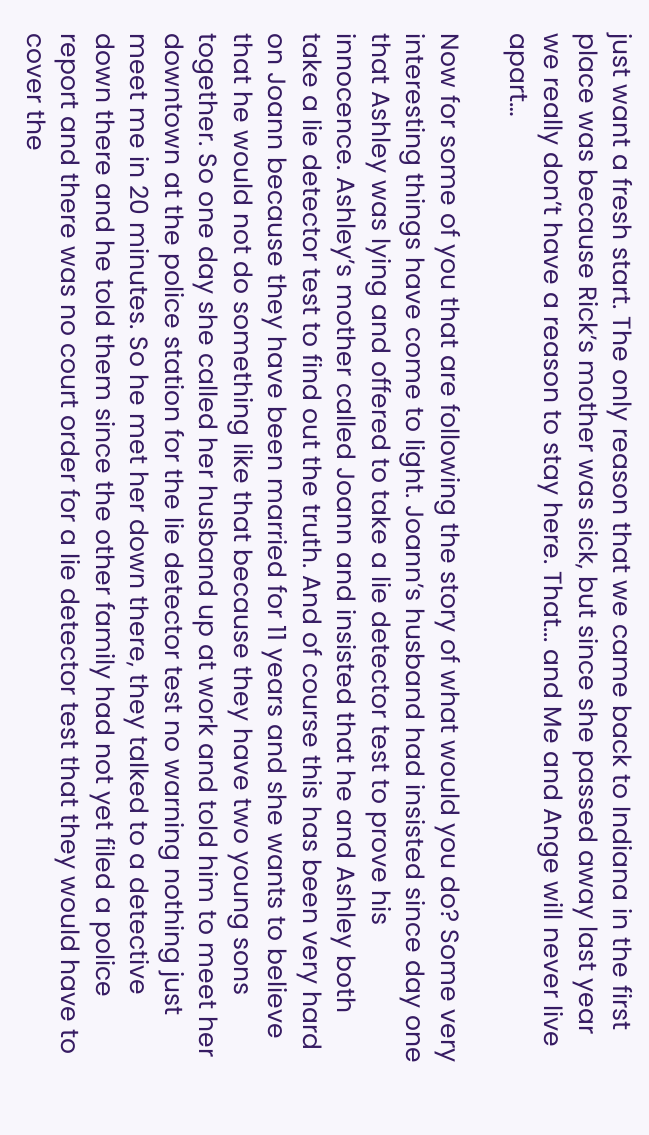just want a fresh start. The only reason that we came back to Indiana in the first place was because Rick’s mother was sick, but since she passed away last year we really don’t have a reason to stay here. That... and Me and Ange will never live apart…

Now for some of you that are following the story of what would you do? Some very interesting things have come to light. Joann’s husband had insisted since day one that Ashley was lying and offered to take a lie detector test to prove his innocence. Ashley’s mother called Joann and insisted that he and Ashley both take a lie detector test to find out the truth. And of course this has been very hard on Joann because they have been married for 11 years and she wants to believe that he would not do something like that because they have two young sons together. So one day she called her husband up at work and told him to meet her downtown at the police station for the lie detector test no warning nothing just meet me in 20 minutes. So he met her down there, they talked to a detective down there and he told them since the other family had not yet filed a police report and there was no court order for a lie detector test that they would have to cover the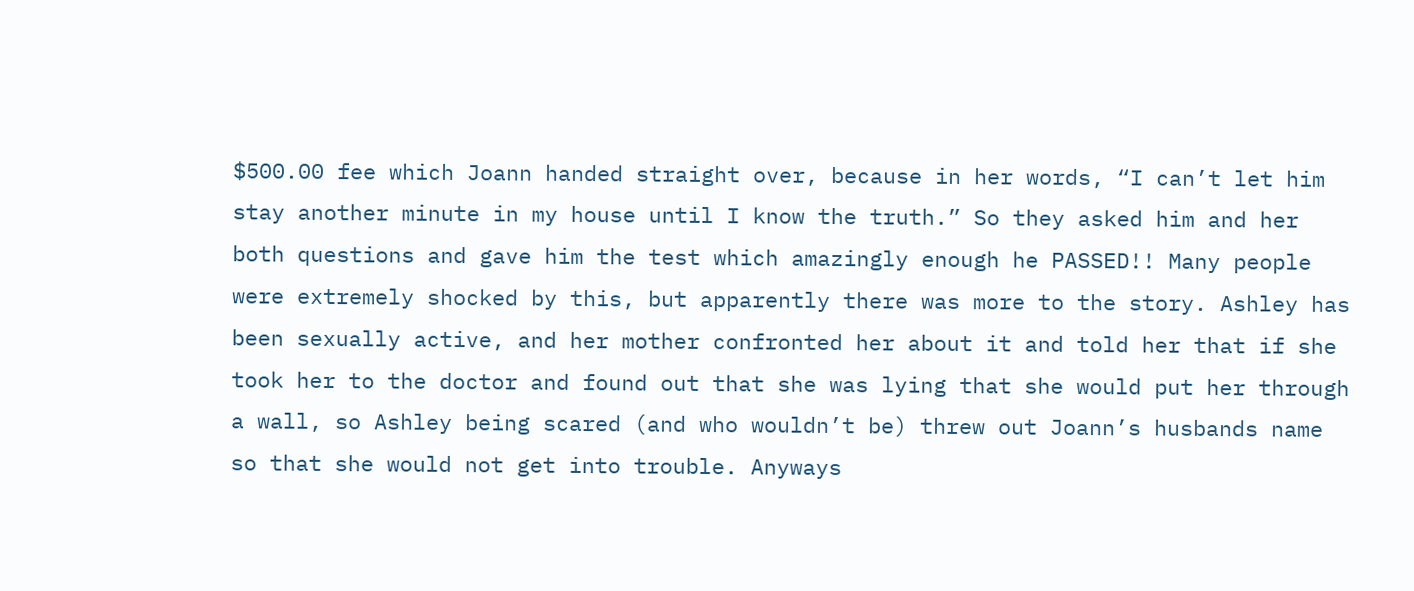$500.00 fee which Joann handed straight over, because in her words, “I can’t let him stay another minute in my house until I know the truth.” So they asked him and her both questions and gave him the test which amazingly enough he PASSED!! Many people were extremely shocked by this, but apparently there was more to the story. Ashley has been sexually active, and her mother confronted her about it and told her that if she took her to the doctor and found out that she was lying that she would put her through a wall, so Ashley being scared (and who wouldn’t be) threw out Joann’s husbands name so that she would not get into trouble. Anyways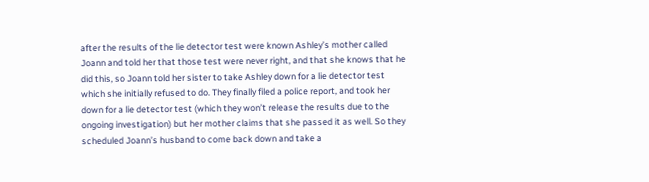after the results of the lie detector test were known Ashley’s mother called Joann and told her that those test were never right, and that she knows that he did this, so Joann told her sister to take Ashley down for a lie detector test which she initially refused to do. They finally filed a police report, and took her down for a lie detector test (which they won’t release the results due to the ongoing investigation) but her mother claims that she passed it as well. So they scheduled Joann’s husband to come back down and take a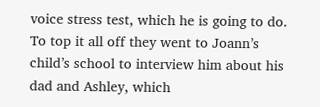voice stress test, which he is going to do. To top it all off they went to Joann’s child’s school to interview him about his dad and Ashley, which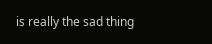is really the sad thing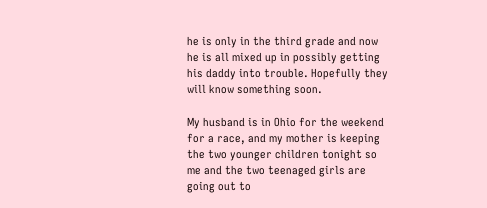he is only in the third grade and now he is all mixed up in possibly getting his daddy into trouble. Hopefully they will know something soon.

My husband is in Ohio for the weekend for a race, and my mother is keeping the two younger children tonight so me and the two teenaged girls are going out to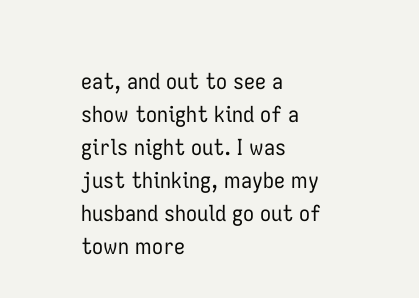eat, and out to see a show tonight kind of a girls night out. I was just thinking, maybe my husband should go out of town more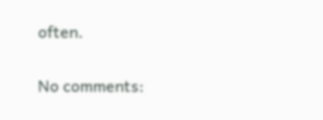often.

No comments: